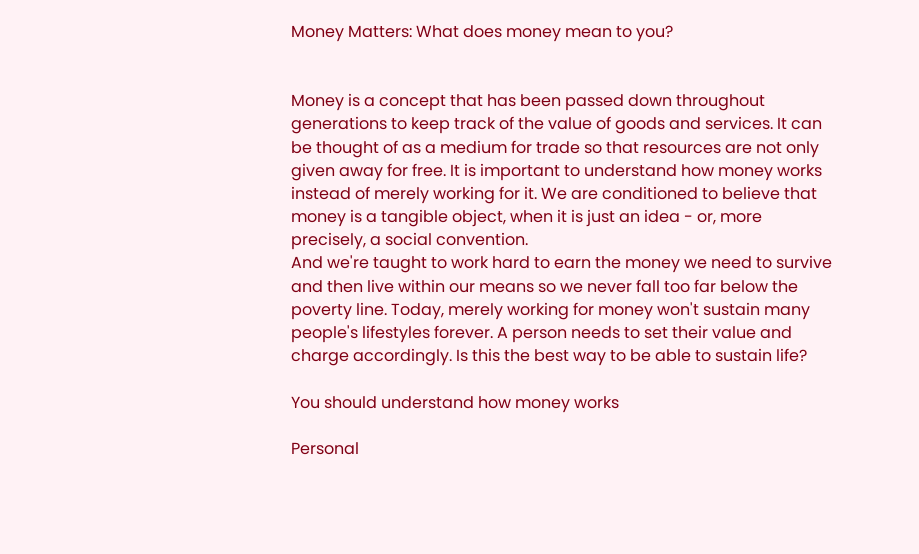Money Matters: What does money mean to you?


Money is a concept that has been passed down throughout generations to keep track of the value of goods and services. It can be thought of as a medium for trade so that resources are not only given away for free. It is important to understand how money works instead of merely working for it. We are conditioned to believe that money is a tangible object, when it is just an idea - or, more precisely, a social convention.
And we're taught to work hard to earn the money we need to survive and then live within our means so we never fall too far below the poverty line. Today, merely working for money won't sustain many people's lifestyles forever. A person needs to set their value and charge accordingly. Is this the best way to be able to sustain life?

You should understand how money works

Personal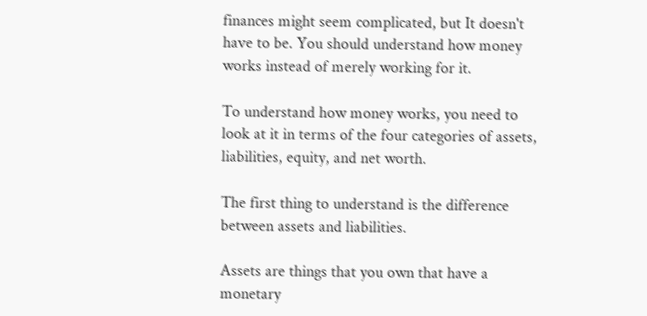finances might seem complicated, but It doesn't have to be. You should understand how money works instead of merely working for it.

To understand how money works, you need to look at it in terms of the four categories of assets, liabilities, equity, and net worth.

The first thing to understand is the difference between assets and liabilities.

Assets are things that you own that have a monetary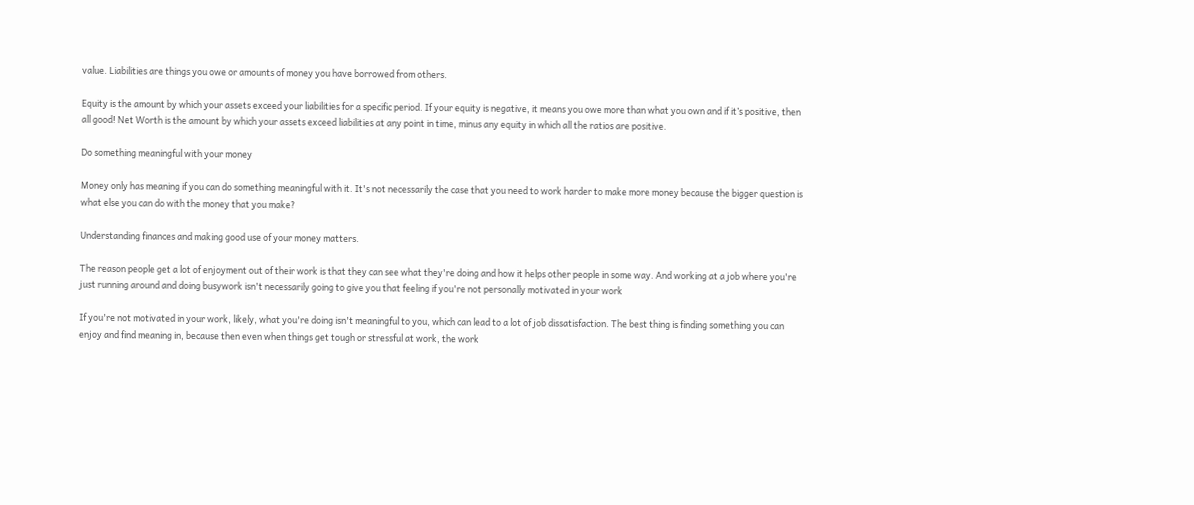value. Liabilities are things you owe or amounts of money you have borrowed from others.

Equity is the amount by which your assets exceed your liabilities for a specific period. If your equity is negative, it means you owe more than what you own and if it’s positive, then all good! Net Worth is the amount by which your assets exceed liabilities at any point in time, minus any equity in which all the ratios are positive.

Do something meaningful with your money

Money only has meaning if you can do something meaningful with it. It's not necessarily the case that you need to work harder to make more money because the bigger question is what else you can do with the money that you make?

Understanding finances and making good use of your money matters.

The reason people get a lot of enjoyment out of their work is that they can see what they're doing and how it helps other people in some way. And working at a job where you're just running around and doing busywork isn't necessarily going to give you that feeling if you're not personally motivated in your work

If you're not motivated in your work, likely, what you're doing isn't meaningful to you, which can lead to a lot of job dissatisfaction. The best thing is finding something you can enjoy and find meaning in, because then even when things get tough or stressful at work, the work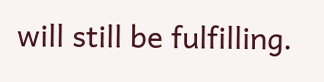will still be fulfilling.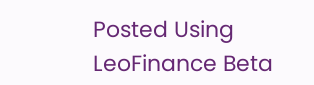Posted Using LeoFinance Beta